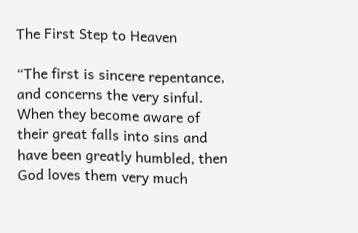The First Step to Heaven

“The first is sincere repentance, and concerns the very sinful. When they become aware of their great falls into sins and have been greatly humbled, then God loves them very much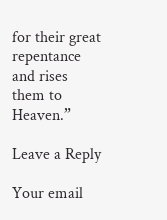for their great repentance and rises them to Heaven.”

Leave a Reply

Your email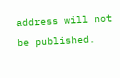address will not be published.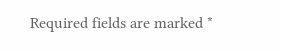Required fields are marked *